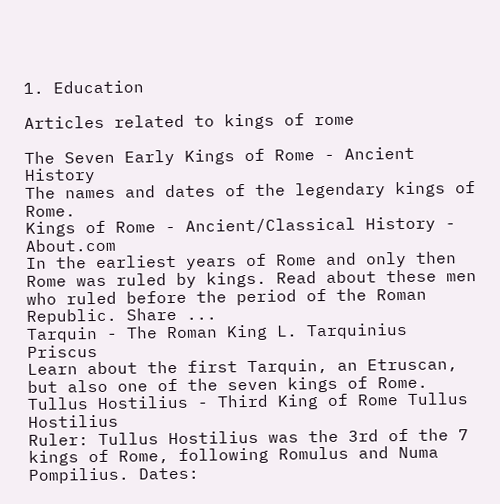1. Education

Articles related to kings of rome

The Seven Early Kings of Rome - Ancient History
The names and dates of the legendary kings of Rome.
Kings of Rome - Ancient/Classical History - About.com
In the earliest years of Rome and only then Rome was ruled by kings. Read about these men who ruled before the period of the Roman Republic. Share ...
Tarquin - The Roman King L. Tarquinius Priscus
Learn about the first Tarquin, an Etruscan, but also one of the seven kings of Rome.
Tullus Hostilius - Third King of Rome Tullus Hostilius
Ruler: Tullus Hostilius was the 3rd of the 7 kings of Rome, following Romulus and Numa Pompilius. Dates: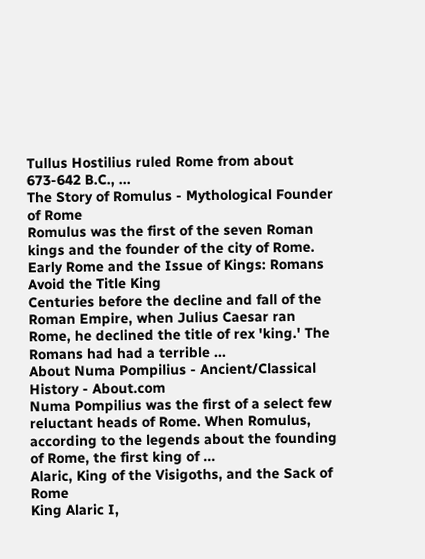Tullus Hostilius ruled Rome from about 673-642 B.C., ...
The Story of Romulus - Mythological Founder of Rome
Romulus was the first of the seven Roman kings and the founder of the city of Rome.
Early Rome and the Issue of Kings: Romans Avoid the Title King
Centuries before the decline and fall of the Roman Empire, when Julius Caesar ran Rome, he declined the title of rex 'king.' The Romans had had a terrible ...
About Numa Pompilius - Ancient/Classical History - About.com
Numa Pompilius was the first of a select few reluctant heads of Rome. When Romulus, according to the legends about the founding of Rome, the first king of ...
Alaric, King of the Visigoths, and the Sack of Rome
King Alaric I,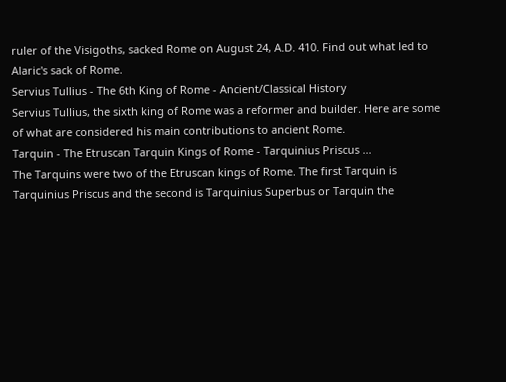ruler of the Visigoths, sacked Rome on August 24, A.D. 410. Find out what led to Alaric's sack of Rome.
Servius Tullius - The 6th King of Rome - Ancient/Classical History
Servius Tullius, the sixth king of Rome was a reformer and builder. Here are some of what are considered his main contributions to ancient Rome.
Tarquin - The Etruscan Tarquin Kings of Rome - Tarquinius Priscus ...
The Tarquins were two of the Etruscan kings of Rome. The first Tarquin is Tarquinius Priscus and the second is Tarquinius Superbus or Tarquin the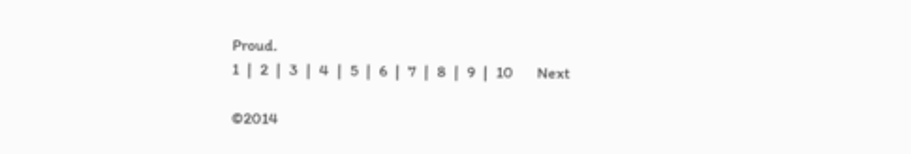Proud.
1  |  2  |  3  |  4  |  5  |  6  |  7  |  8  |  9  |  10      Next

©2014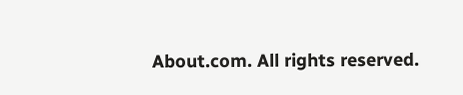About.com. All rights reserved.